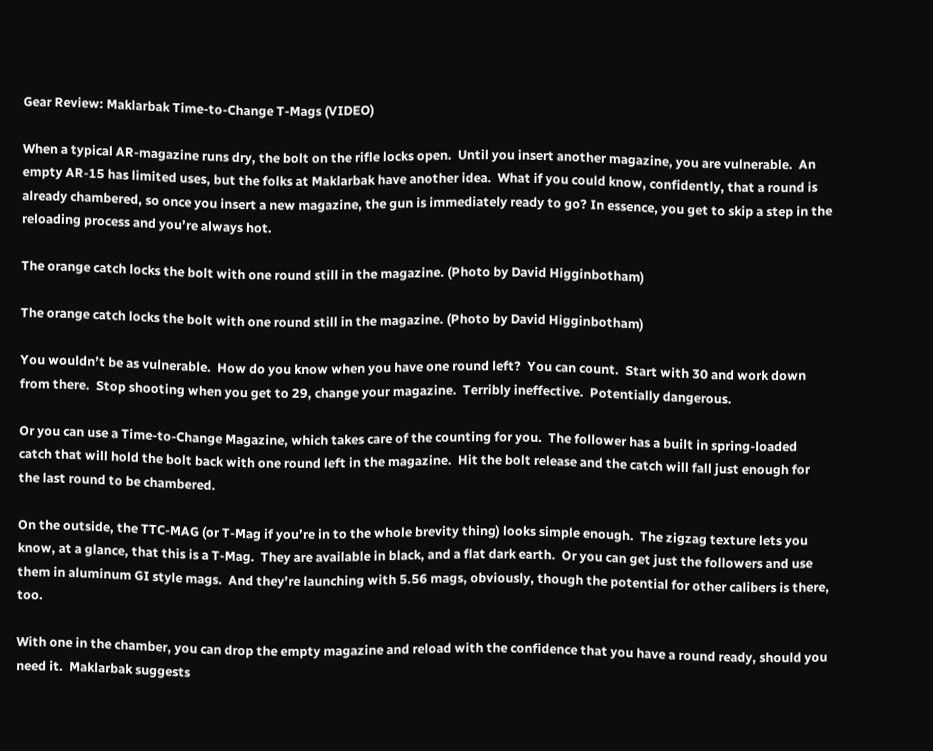Gear Review: Maklarbak Time-to-Change T-Mags (VIDEO)

When a typical AR-magazine runs dry, the bolt on the rifle locks open.  Until you insert another magazine, you are vulnerable.  An empty AR-15 has limited uses, but the folks at Maklarbak have another idea.  What if you could know, confidently, that a round is already chambered, so once you insert a new magazine, the gun is immediately ready to go? In essence, you get to skip a step in the reloading process and you’re always hot.

The orange catch locks the bolt with one round still in the magazine. (Photo by David Higginbotham)

The orange catch locks the bolt with one round still in the magazine. (Photo by David Higginbotham)

You wouldn’t be as vulnerable.  How do you know when you have one round left?  You can count.  Start with 30 and work down from there.  Stop shooting when you get to 29, change your magazine.  Terribly ineffective.  Potentially dangerous.

Or you can use a Time-to-Change Magazine, which takes care of the counting for you.  The follower has a built in spring-loaded catch that will hold the bolt back with one round left in the magazine.  Hit the bolt release and the catch will fall just enough for the last round to be chambered.

On the outside, the TTC-MAG (or T-Mag if you’re in to the whole brevity thing) looks simple enough.  The zigzag texture lets you know, at a glance, that this is a T-Mag.  They are available in black, and a flat dark earth.  Or you can get just the followers and use them in aluminum GI style mags.  And they’re launching with 5.56 mags, obviously, though the potential for other calibers is there, too.

With one in the chamber, you can drop the empty magazine and reload with the confidence that you have a round ready, should you need it.  Maklarbak suggests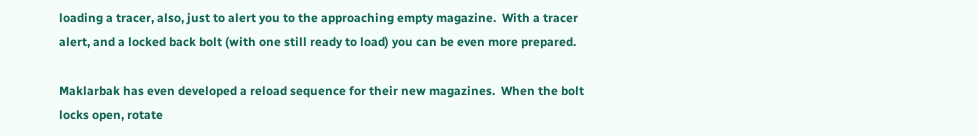loading a tracer, also, just to alert you to the approaching empty magazine.  With a tracer alert, and a locked back bolt (with one still ready to load) you can be even more prepared.

Maklarbak has even developed a reload sequence for their new magazines.  When the bolt locks open, rotate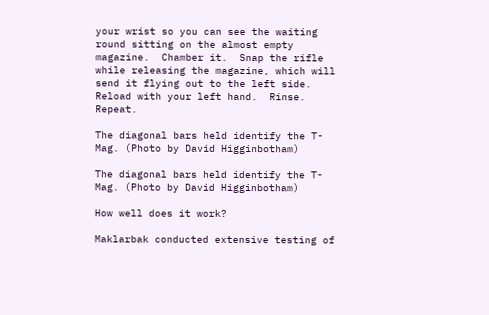your wrist so you can see the waiting round sitting on the almost empty magazine.  Chamber it.  Snap the rifle while releasing the magazine, which will send it flying out to the left side.  Reload with your left hand.  Rinse.  Repeat.

The diagonal bars held identify the T-Mag. (Photo by David Higginbotham)

The diagonal bars held identify the T-Mag. (Photo by David Higginbotham)

How well does it work?

Maklarbak conducted extensive testing of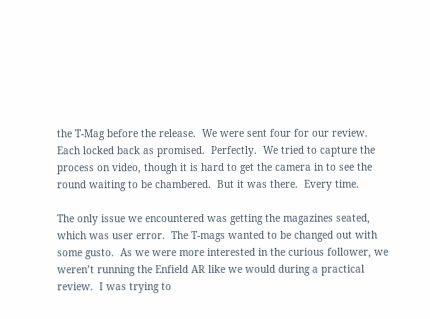the T-Mag before the release.  We were sent four for our review.  Each locked back as promised.  Perfectly.  We tried to capture the process on video, though it is hard to get the camera in to see the round waiting to be chambered.  But it was there.  Every time.

The only issue we encountered was getting the magazines seated, which was user error.  The T-mags wanted to be changed out with some gusto.  As we were more interested in the curious follower, we weren’t running the Enfield AR like we would during a practical review.  I was trying to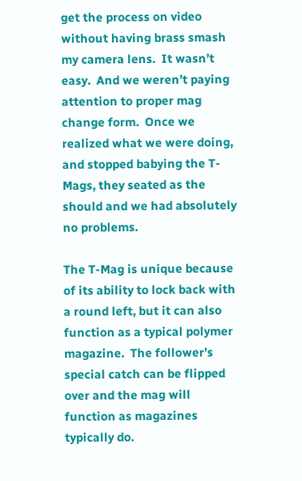get the process on video without having brass smash my camera lens.  It wasn’t easy.  And we weren’t paying attention to proper mag change form.  Once we realized what we were doing, and stopped babying the T-Mags, they seated as the should and we had absolutely no problems.

The T-Mag is unique because of its ability to lock back with a round left, but it can also function as a typical polymer magazine.  The follower’s special catch can be flipped over and the mag will function as magazines typically do.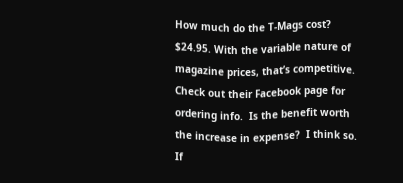How much do the T-Mags cost?  $24.95. With the variable nature of magazine prices, that’s competitive.  Check out their Facebook page for ordering info.  Is the benefit worth the increase in expense?  I think so.  If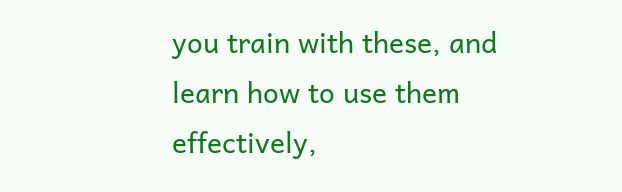you train with these, and learn how to use them effectively,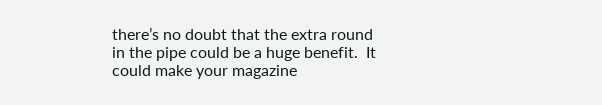there’s no doubt that the extra round in the pipe could be a huge benefit.  It could make your magazine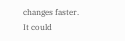changes faster.  It could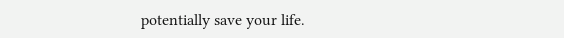potentially save your life.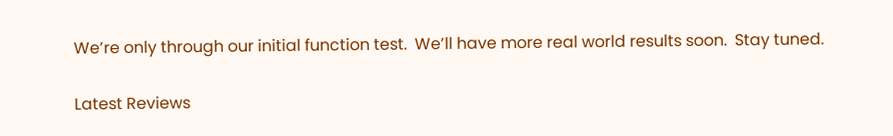We’re only through our initial function test.  We’ll have more real world results soon.  Stay tuned.

Latest Reviews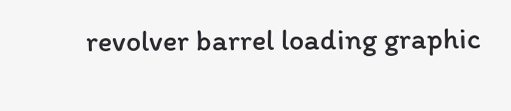revolver barrel loading graphic